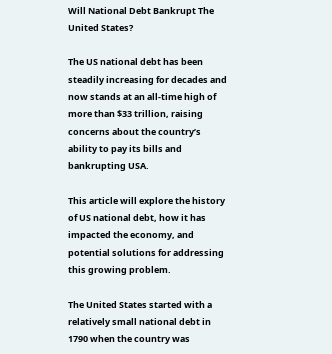Will National Debt Bankrupt The United States?

The US national debt has been steadily increasing for decades and now stands at an all-time high of more than $33 trillion, raising concerns about the country’s ability to pay its bills and bankrupting USA.

This article will explore the history of US national debt, how it has impacted the economy, and potential solutions for addressing this growing problem.

The United States started with a relatively small national debt in 1790 when the country was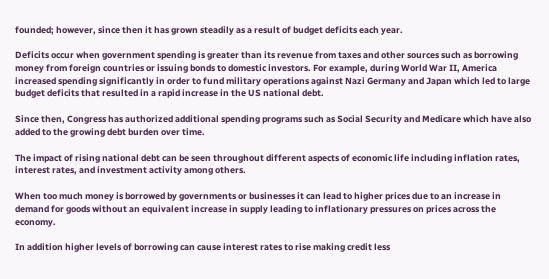founded; however, since then it has grown steadily as a result of budget deficits each year.

Deficits occur when government spending is greater than its revenue from taxes and other sources such as borrowing money from foreign countries or issuing bonds to domestic investors. For example, during World War II, America increased spending significantly in order to fund military operations against Nazi Germany and Japan which led to large budget deficits that resulted in a rapid increase in the US national debt.

Since then, Congress has authorized additional spending programs such as Social Security and Medicare which have also added to the growing debt burden over time.

The impact of rising national debt can be seen throughout different aspects of economic life including inflation rates, interest rates, and investment activity among others.

When too much money is borrowed by governments or businesses it can lead to higher prices due to an increase in demand for goods without an equivalent increase in supply leading to inflationary pressures on prices across the economy.

In addition higher levels of borrowing can cause interest rates to rise making credit less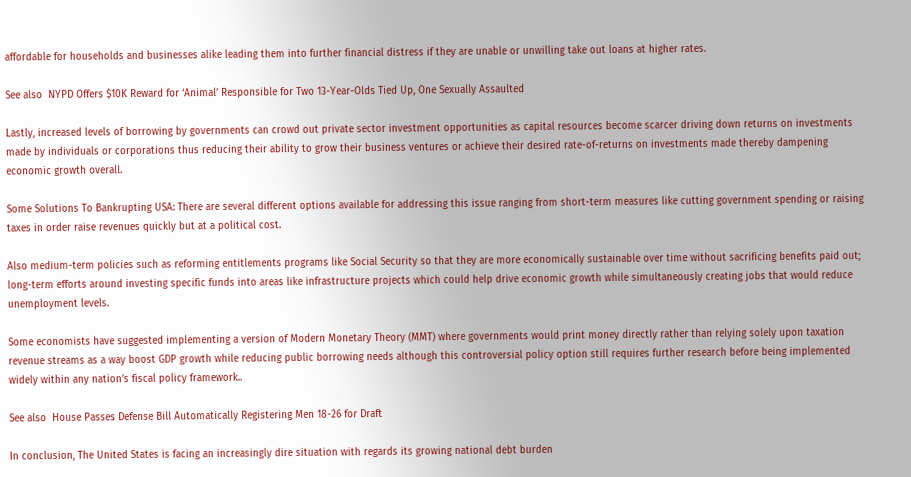affordable for households and businesses alike leading them into further financial distress if they are unable or unwilling take out loans at higher rates.

See also  NYPD Offers $10K Reward for ‘Animal’ Responsible for Two 13-Year-Olds Tied Up, One Sexually Assaulted

Lastly, increased levels of borrowing by governments can crowd out private sector investment opportunities as capital resources become scarcer driving down returns on investments made by individuals or corporations thus reducing their ability to grow their business ventures or achieve their desired rate-of-returns on investments made thereby dampening economic growth overall.

Some Solutions To Bankrupting USA: There are several different options available for addressing this issue ranging from short-term measures like cutting government spending or raising taxes in order raise revenues quickly but at a political cost.

Also medium-term policies such as reforming entitlements programs like Social Security so that they are more economically sustainable over time without sacrificing benefits paid out; long-term efforts around investing specific funds into areas like infrastructure projects which could help drive economic growth while simultaneously creating jobs that would reduce unemployment levels.

Some economists have suggested implementing a version of Modern Monetary Theory (MMT) where governments would print money directly rather than relying solely upon taxation revenue streams as a way boost GDP growth while reducing public borrowing needs although this controversial policy option still requires further research before being implemented widely within any nation’s fiscal policy framework..

See also  House Passes Defense Bill Automatically Registering Men 18-26 for Draft

In conclusion, The United States is facing an increasingly dire situation with regards its growing national debt burden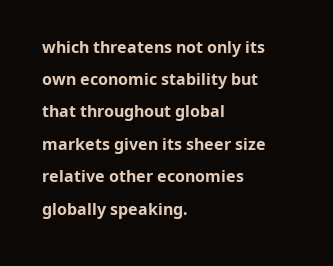which threatens not only its own economic stability but that throughout global markets given its sheer size relative other economies globally speaking.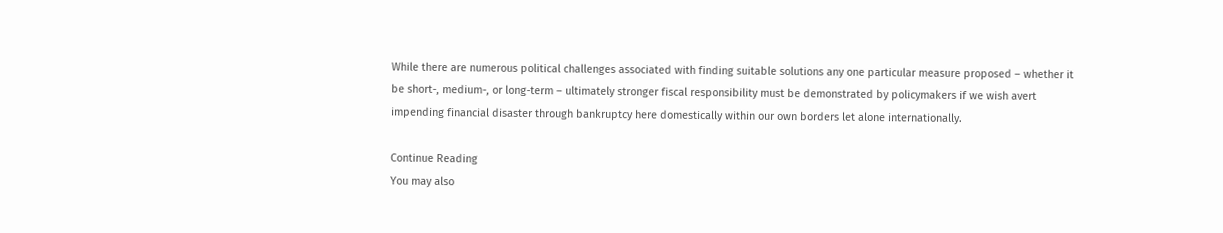While there are numerous political challenges associated with finding suitable solutions any one particular measure proposed – whether it be short-, medium-, or long-term – ultimately stronger fiscal responsibility must be demonstrated by policymakers if we wish avert impending financial disaster through bankruptcy here domestically within our own borders let alone internationally.

Continue Reading
You may also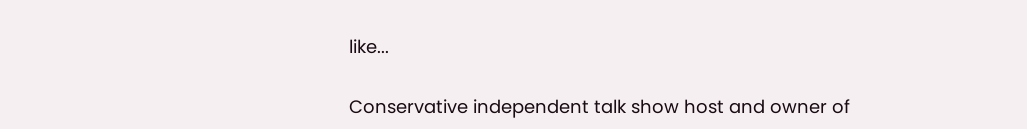like...

Conservative independent talk show host and owner of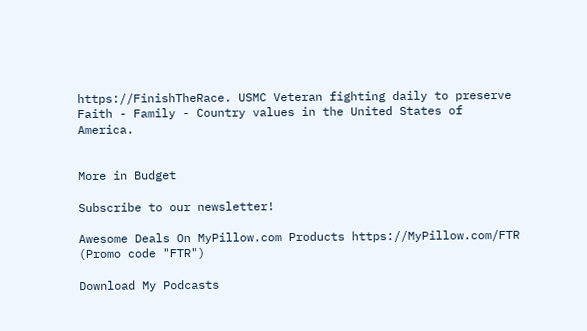https://FinishTheRace. USMC Veteran fighting daily to preserve Faith - Family - Country values in the United States of America.


More in Budget

Subscribe to our newsletter!

Awesome Deals On MyPillow.com Products https://MyPillow.com/FTR (Promo code "FTR")

Download My Podcasts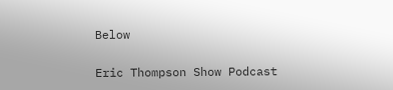Below

Eric Thompson Show Podcast